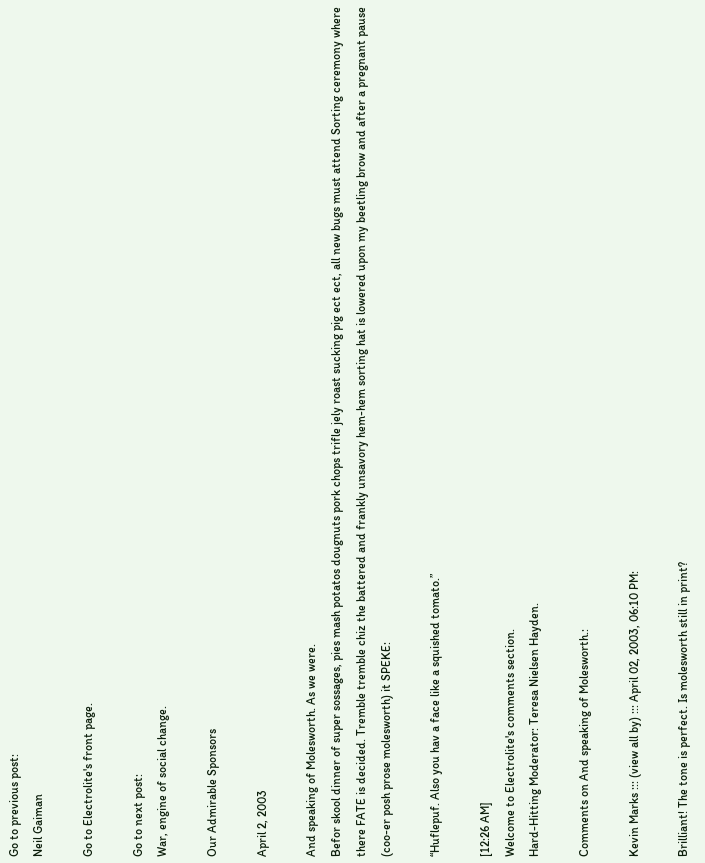Go to previous post:
Neil Gaiman

Go to Electrolite's front page.

Go to next post:
War, engine of social change.

Our Admirable Sponsors

April 2, 2003

And speaking of Molesworth. As we were.
Befor skool dinner of super sossages, pies mash potatos dougnuts pork chops trifle jely roast sucking pig ect ect, all new bugs must attend Sorting ceremony where there FATE is decided. Tremble tremble chiz the battered and frankly unsavory hem-hem sorting hat is lowered upon my beetling brow and after a pregnant pause (coo-er posh prose molesworth) it SPEKE:

“Huflepuf. Also you hav a face like a squished tomato.”

[12:26 AM]
Welcome to Electrolite's comments section.
Hard-Hitting Moderator: Teresa Nielsen Hayden.

Comments on And speaking of Molesworth.:

Kevin Marks ::: (view all by) ::: April 02, 2003, 06:10 PM:

Brilliant! The tone is perfect. Is molesworth still in print?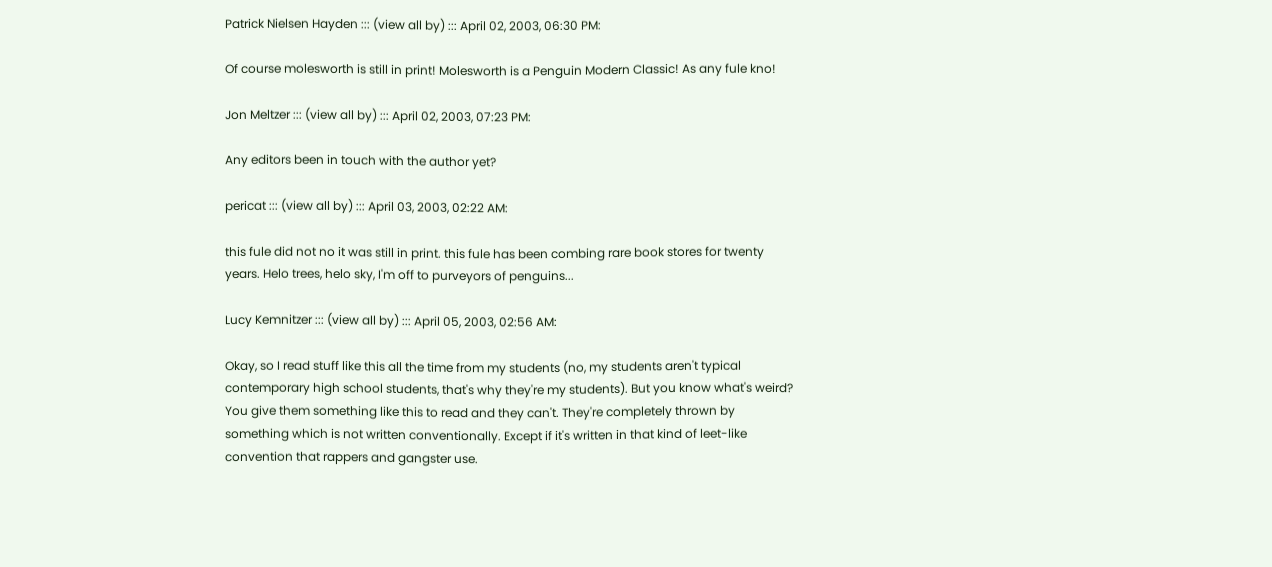Patrick Nielsen Hayden ::: (view all by) ::: April 02, 2003, 06:30 PM:

Of course molesworth is still in print! Molesworth is a Penguin Modern Classic! As any fule kno!

Jon Meltzer ::: (view all by) ::: April 02, 2003, 07:23 PM:

Any editors been in touch with the author yet?

pericat ::: (view all by) ::: April 03, 2003, 02:22 AM:

this fule did not no it was still in print. this fule has been combing rare book stores for twenty years. Helo trees, helo sky, I'm off to purveyors of penguins...

Lucy Kemnitzer ::: (view all by) ::: April 05, 2003, 02:56 AM:

Okay, so I read stuff like this all the time from my students (no, my students aren't typical contemporary high school students, that's why they're my students). But you know what's weird? You give them something like this to read and they can't. They're completely thrown by something which is not written conventionally. Except if it's written in that kind of leet-like convention that rappers and gangster use.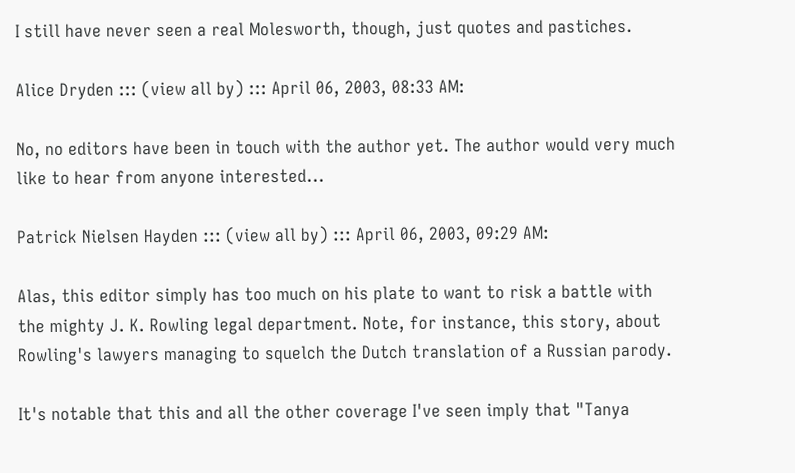I still have never seen a real Molesworth, though, just quotes and pastiches.

Alice Dryden ::: (view all by) ::: April 06, 2003, 08:33 AM:

No, no editors have been in touch with the author yet. The author would very much like to hear from anyone interested...

Patrick Nielsen Hayden ::: (view all by) ::: April 06, 2003, 09:29 AM:

Alas, this editor simply has too much on his plate to want to risk a battle with the mighty J. K. Rowling legal department. Note, for instance, this story, about Rowling's lawyers managing to squelch the Dutch translation of a Russian parody.

It's notable that this and all the other coverage I've seen imply that "Tanya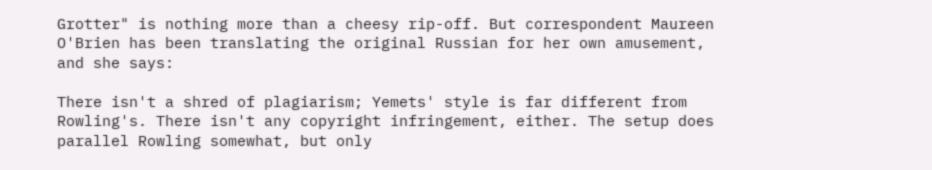Grotter" is nothing more than a cheesy rip-off. But correspondent Maureen O'Brien has been translating the original Russian for her own amusement, and she says:

There isn't a shred of plagiarism; Yemets' style is far different from Rowling's. There isn't any copyright infringement, either. The setup does parallel Rowling somewhat, but only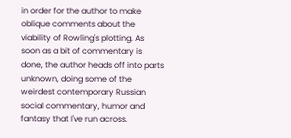in order for the author to make oblique comments about the viability of Rowling's plotting. As soon as a bit of commentary is done, the author heads off into parts unknown, doing some of the weirdest contemporary Russian social commentary, humor and fantasy that I've run across.